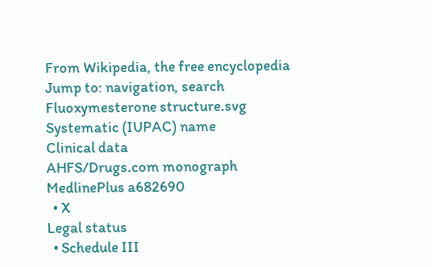From Wikipedia, the free encyclopedia
Jump to: navigation, search
Fluoxymesterone structure.svg
Systematic (IUPAC) name
Clinical data
AHFS/Drugs.com monograph
MedlinePlus a682690
  • X
Legal status
  • Schedule III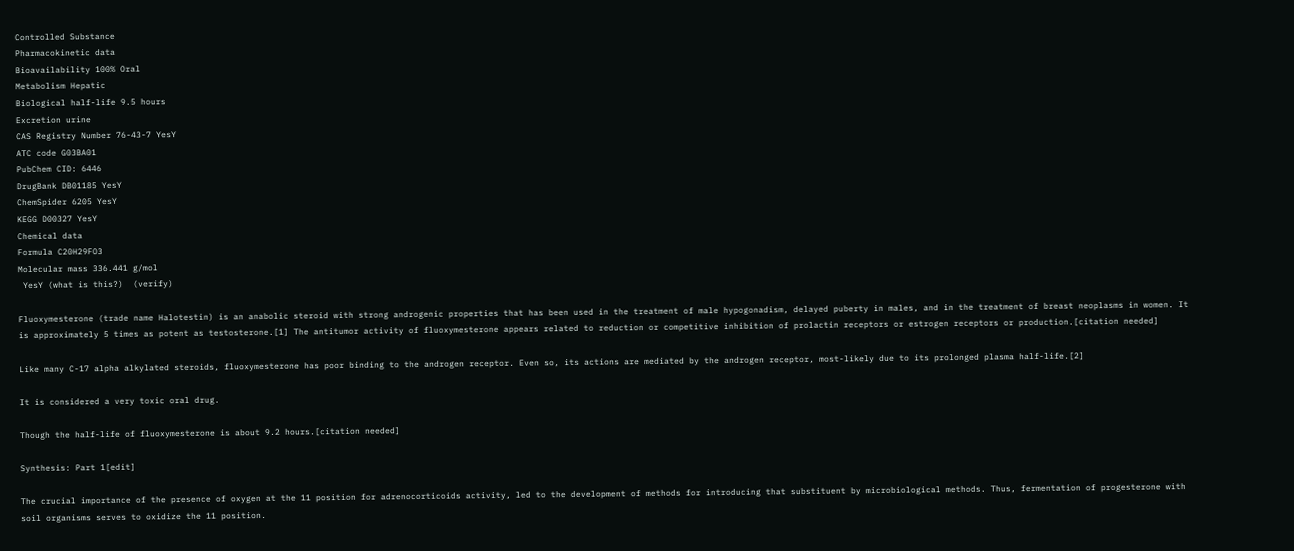Controlled Substance
Pharmacokinetic data
Bioavailability 100% Oral
Metabolism Hepatic
Biological half-life 9.5 hours
Excretion urine
CAS Registry Number 76-43-7 YesY
ATC code G03BA01
PubChem CID: 6446
DrugBank DB01185 YesY
ChemSpider 6205 YesY
KEGG D00327 YesY
Chemical data
Formula C20H29FO3
Molecular mass 336.441 g/mol
 YesY (what is this?)  (verify)

Fluoxymesterone (trade name Halotestin) is an anabolic steroid with strong androgenic properties that has been used in the treatment of male hypogonadism, delayed puberty in males, and in the treatment of breast neoplasms in women. It is approximately 5 times as potent as testosterone.[1] The antitumor activity of fluoxymesterone appears related to reduction or competitive inhibition of prolactin receptors or estrogen receptors or production.[citation needed]

Like many C-17 alpha alkylated steroids, fluoxymesterone has poor binding to the androgen receptor. Even so, its actions are mediated by the androgen receptor, most-likely due to its prolonged plasma half-life.[2]

It is considered a very toxic oral drug.

Though the half-life of fluoxymesterone is about 9.2 hours.[citation needed]

Synthesis: Part 1[edit]

The crucial importance of the presence of oxygen at the 11 position for adrenocorticoids activity, led to the development of methods for introducing that substituent by microbiological methods. Thus, fermentation of progesterone with soil organisms serves to oxidize the 11 position.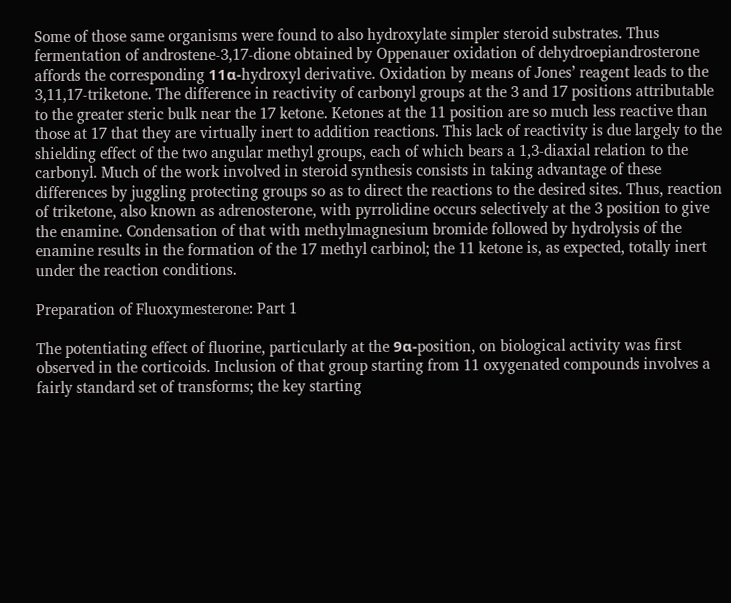Some of those same organisms were found to also hydroxylate simpler steroid substrates. Thus fermentation of androstene-3,17-dione obtained by Oppenauer oxidation of dehydroepiandrosterone affords the corresponding 11α-hydroxyl derivative. Oxidation by means of Jones’ reagent leads to the 3,11,17-triketone. The difference in reactivity of carbonyl groups at the 3 and 17 positions attributable to the greater steric bulk near the 17 ketone. Ketones at the 11 position are so much less reactive than those at 17 that they are virtually inert to addition reactions. This lack of reactivity is due largely to the shielding effect of the two angular methyl groups, each of which bears a 1,3-diaxial relation to the carbonyl. Much of the work involved in steroid synthesis consists in taking advantage of these differences by juggling protecting groups so as to direct the reactions to the desired sites. Thus, reaction of triketone, also known as adrenosterone, with pyrrolidine occurs selectively at the 3 position to give the enamine. Condensation of that with methylmagnesium bromide followed by hydrolysis of the enamine results in the formation of the 17 methyl carbinol; the 11 ketone is, as expected, totally inert under the reaction conditions.

Preparation of Fluoxymesterone: Part 1

The potentiating effect of fluorine, particularly at the 9α-position, on biological activity was first observed in the corticoids. Inclusion of that group starting from 11 oxygenated compounds involves a fairly standard set of transforms; the key starting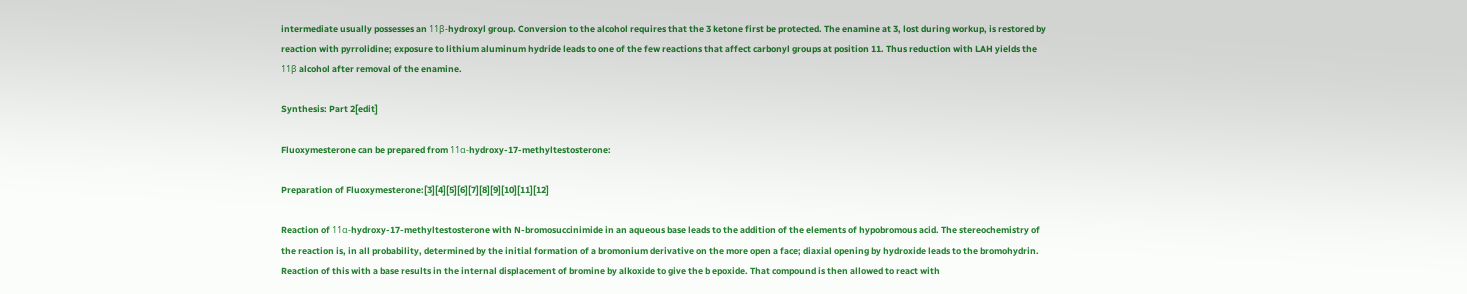intermediate usually possesses an 11β-hydroxyl group. Conversion to the alcohol requires that the 3 ketone first be protected. The enamine at 3, lost during workup, is restored by reaction with pyrrolidine; exposure to lithium aluminum hydride leads to one of the few reactions that affect carbonyl groups at position 11. Thus reduction with LAH yields the 11β alcohol after removal of the enamine.

Synthesis: Part 2[edit]

Fluoxymesterone can be prepared from 11α-hydroxy-17-methyltestosterone:

Preparation of Fluoxymesterone:[3][4][5][6][7][8][9][10][11][12]

Reaction of 11α-hydroxy-17-methyltestosterone with N-bromosuccinimide in an aqueous base leads to the addition of the elements of hypobromous acid. The stereochemistry of the reaction is, in all probability, determined by the initial formation of a bromonium derivative on the more open a face; diaxial opening by hydroxide leads to the bromohydrin. Reaction of this with a base results in the internal displacement of bromine by alkoxide to give the b epoxide. That compound is then allowed to react with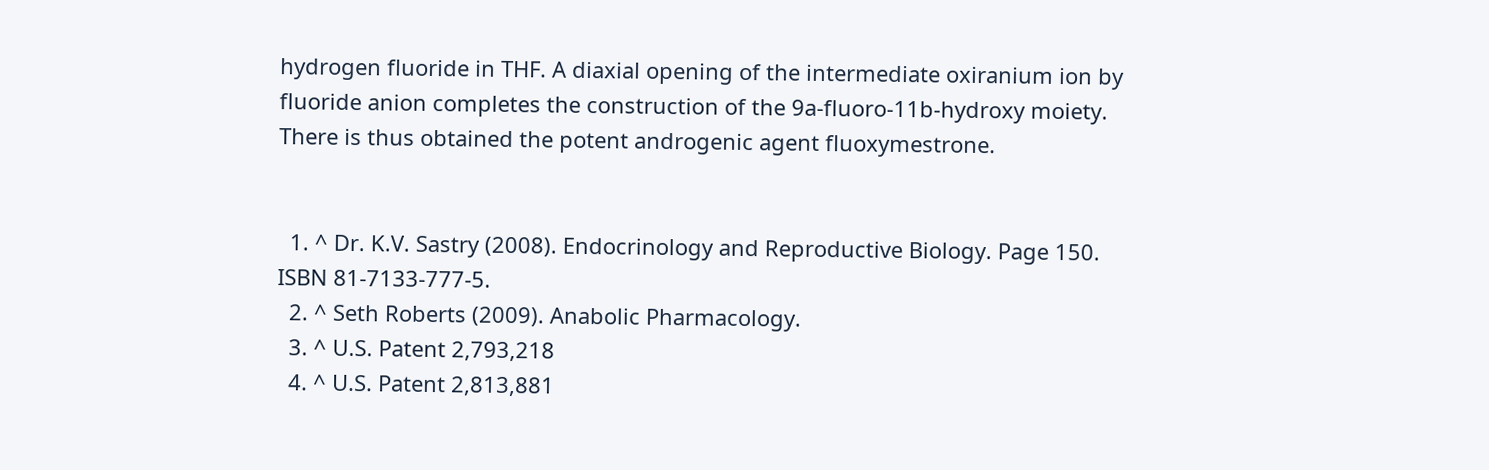hydrogen fluoride in THF. A diaxial opening of the intermediate oxiranium ion by fluoride anion completes the construction of the 9a-fluoro-11b-hydroxy moiety. There is thus obtained the potent androgenic agent fluoxymestrone.


  1. ^ Dr. K.V. Sastry (2008). Endocrinology and Reproductive Biology. Page 150. ISBN 81-7133-777-5.
  2. ^ Seth Roberts (2009). Anabolic Pharmacology.
  3. ^ U.S. Patent 2,793,218
  4. ^ U.S. Patent 2,813,881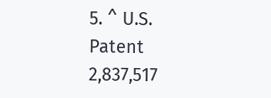5. ^ U.S. Patent 2,837,517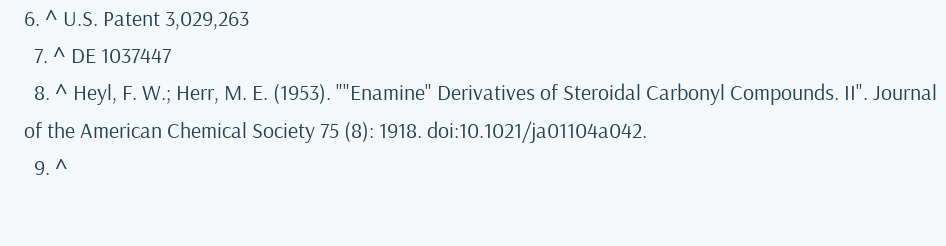6. ^ U.S. Patent 3,029,263
  7. ^ DE 1037447
  8. ^ Heyl, F. W.; Herr, M. E. (1953). ""Enamine" Derivatives of Steroidal Carbonyl Compounds. II". Journal of the American Chemical Society 75 (8): 1918. doi:10.1021/ja01104a042.
  9. ^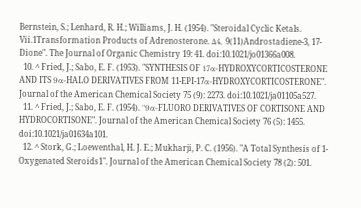Bernstein, S.; Lenhard, R. H.; Williams, J. H. (1954). "Steroidal Cyclic Ketals. Vii.1Transformation Products of Adrenosterone. Δ4, 9(11)Androstadiene-3, 17-Dione". The Journal of Organic Chemistry 19: 41. doi:10.1021/jo01366a008.
  10. ^ Fried, J.; Sabo, E. F. (1953). "SYNTHESIS OF 17α-HYDROXYCORTICOSTERONE AND ITS 9α-HALO DERIVATIVES FROM 11-EPI-17α-HYDROXYCORTICOSTERONE". Journal of the American Chemical Society 75 (9): 2273. doi:10.1021/ja01105a527.
  11. ^ Fried, J.; Sabo, E. F. (1954). "9α-FLUORO DERIVATIVES OF CORTISONE AND HYDROCORTISONE". Journal of the American Chemical Society 76 (5): 1455. doi:10.1021/ja01634a101.
  12. ^ Stork, G.; Loewenthal, H. J. E.; Mukharji, P. C. (1956). "A Total Synthesis of 1-Oxygenated Steroids1". Journal of the American Chemical Society 78 (2): 501.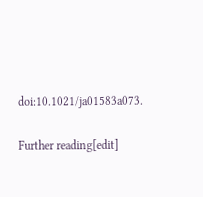doi:10.1021/ja01583a073.

Further reading[edit]